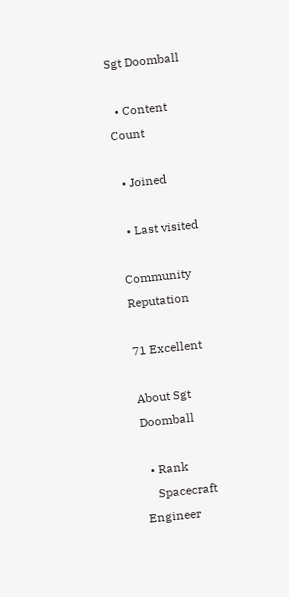Sgt Doomball

  • Content Count

  • Joined

  • Last visited

Community Reputation

71 Excellent

About Sgt Doomball

  • Rank
    Spacecraft Engineer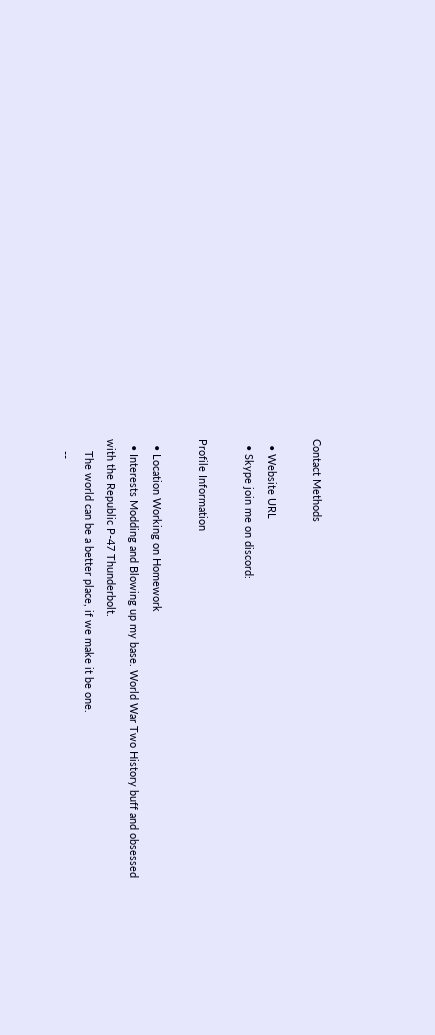Contact Methods

  • Website URL
  • Skype join me on discord:

Profile Information

  • Location Working on Homework
  • Interests Modding and Blowing up my base. World War Two History buff and obsessed with the Republic P-47 Thunderbolt.
    The world can be a better place, if we make it be one.
    --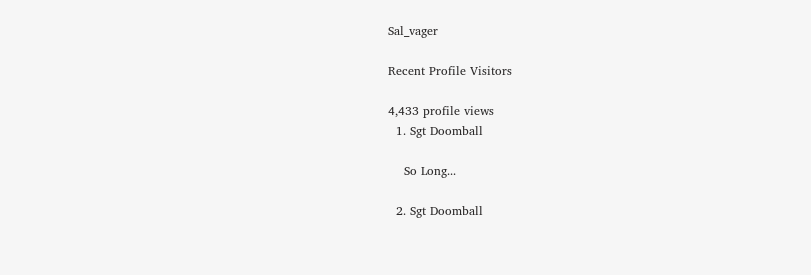Sal_vager

Recent Profile Visitors

4,433 profile views
  1. Sgt Doomball

    So Long...

  2. Sgt Doomball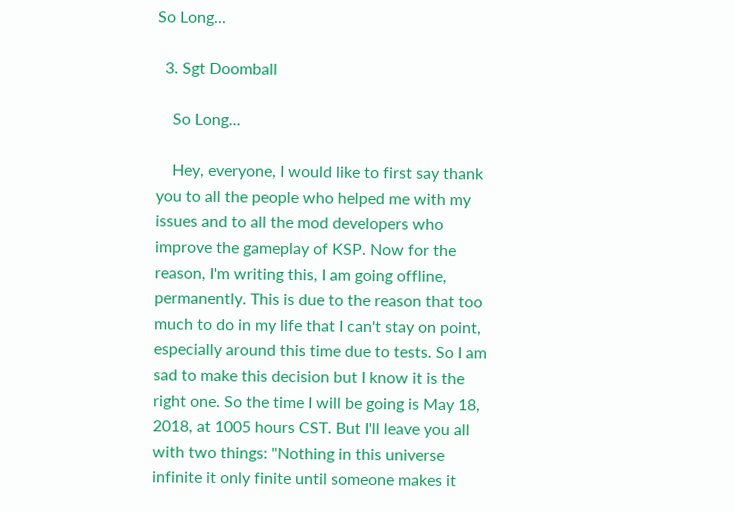So Long...

  3. Sgt Doomball

    So Long...

    Hey, everyone, I would like to first say thank you to all the people who helped me with my issues and to all the mod developers who improve the gameplay of KSP. Now for the reason, I'm writing this, I am going offline, permanently. This is due to the reason that too much to do in my life that I can't stay on point, especially around this time due to tests. So I am sad to make this decision but I know it is the right one. So the time I will be going is May 18, 2018, at 1005 hours CST. But I'll leave you all with two things: "Nothing in this universe infinite it only finite until someone makes it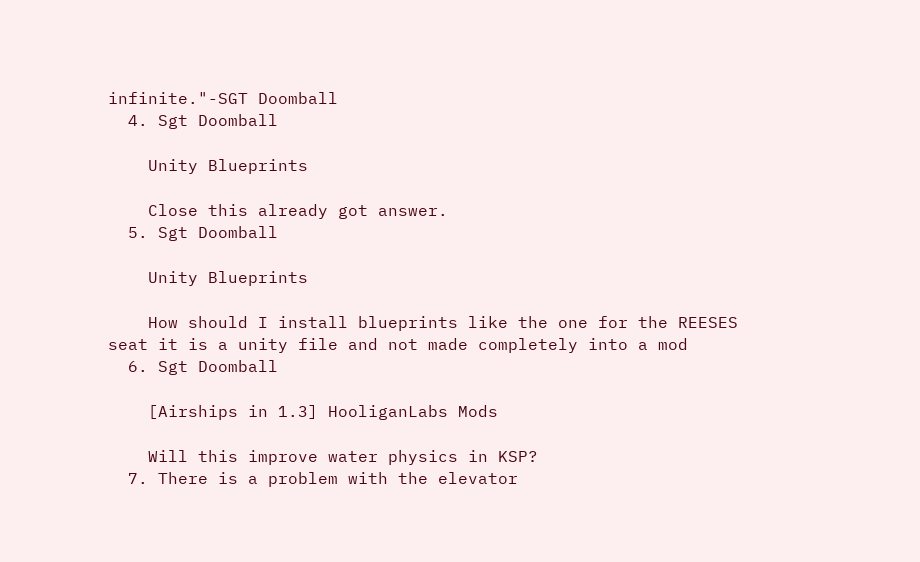infinite."-SGT Doomball
  4. Sgt Doomball

    Unity Blueprints

    Close this already got answer.
  5. Sgt Doomball

    Unity Blueprints

    How should I install blueprints like the one for the REESES seat it is a unity file and not made completely into a mod
  6. Sgt Doomball

    [Airships in 1.3] HooliganLabs Mods

    Will this improve water physics in KSP?
  7. There is a problem with the elevator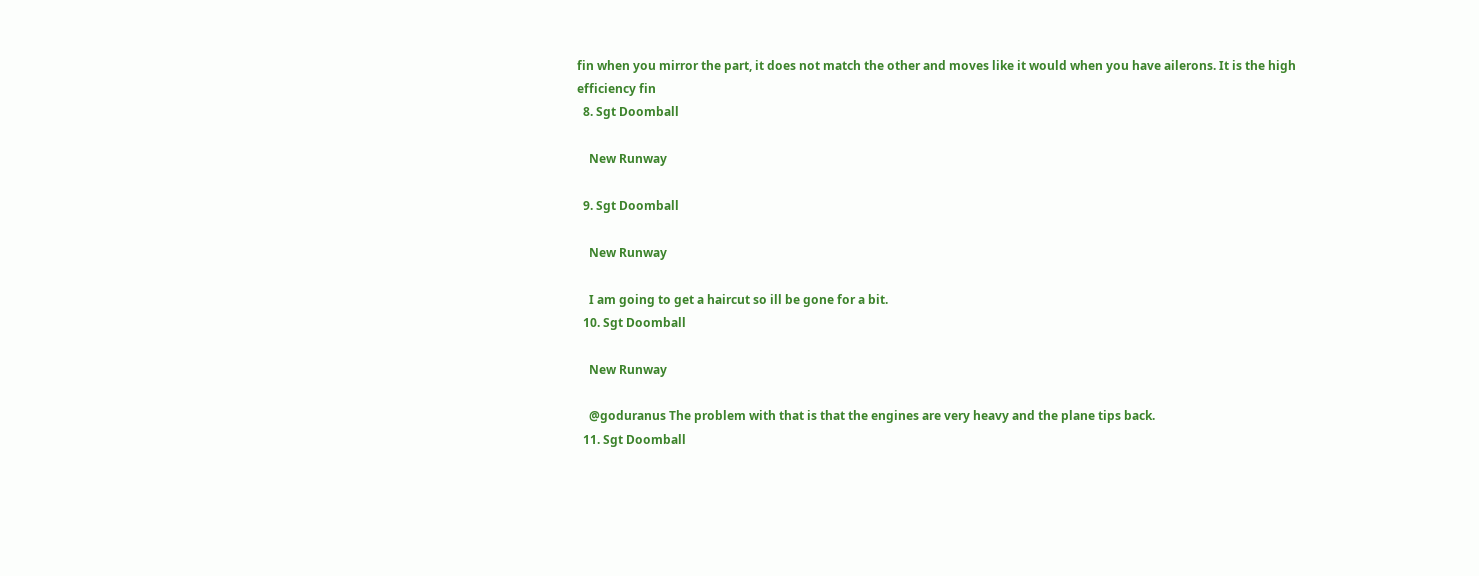fin when you mirror the part, it does not match the other and moves like it would when you have ailerons. It is the high efficiency fin
  8. Sgt Doomball

    New Runway

  9. Sgt Doomball

    New Runway

    I am going to get a haircut so ill be gone for a bit.
  10. Sgt Doomball

    New Runway

    @goduranus The problem with that is that the engines are very heavy and the plane tips back.
  11. Sgt Doomball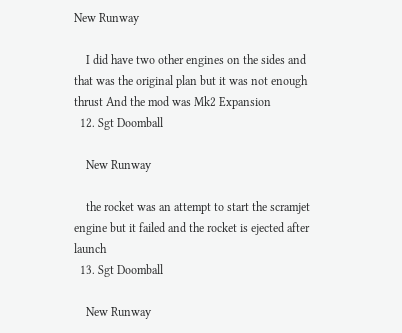New Runway

    I did have two other engines on the sides and that was the original plan but it was not enough thrust And the mod was Mk2 Expansion
  12. Sgt Doomball

    New Runway

    the rocket was an attempt to start the scramjet engine but it failed and the rocket is ejected after launch
  13. Sgt Doomball

    New Runway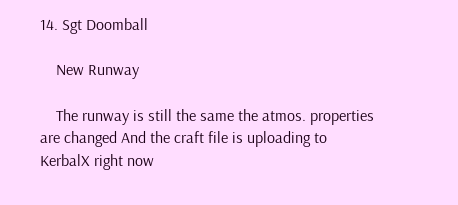14. Sgt Doomball

    New Runway

    The runway is still the same the atmos. properties are changed And the craft file is uploading to KerbalX right now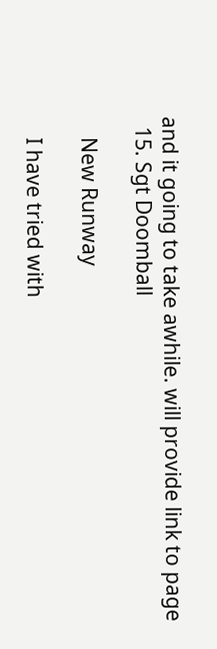and it going to take awhile. will provide link to page
  15. Sgt Doomball

    New Runway

    I have tried with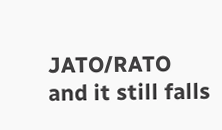JATO/RATO and it still falls